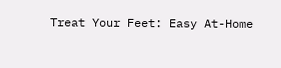Treat Your Feet: Easy At-Home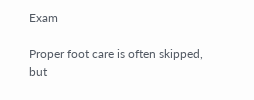Exam

Proper foot care is often skipped, but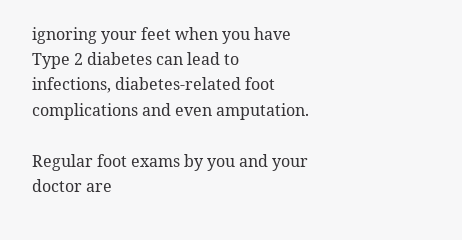ignoring your feet when you have Type 2 diabetes can lead to infections, diabetes-related foot complications and even amputation.

Regular foot exams by you and your doctor are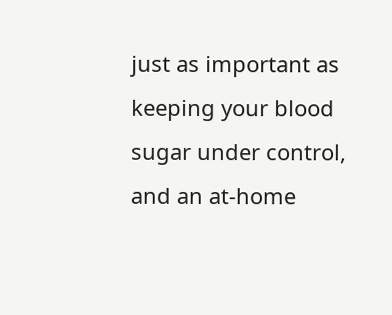just as important as keeping your blood sugar under control, and an at-home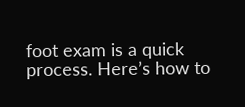foot exam is a quick process. Here’s how to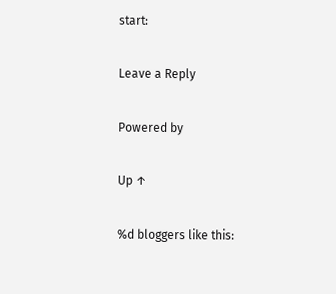start:

Leave a Reply

Powered by

Up ↑

%d bloggers like this: